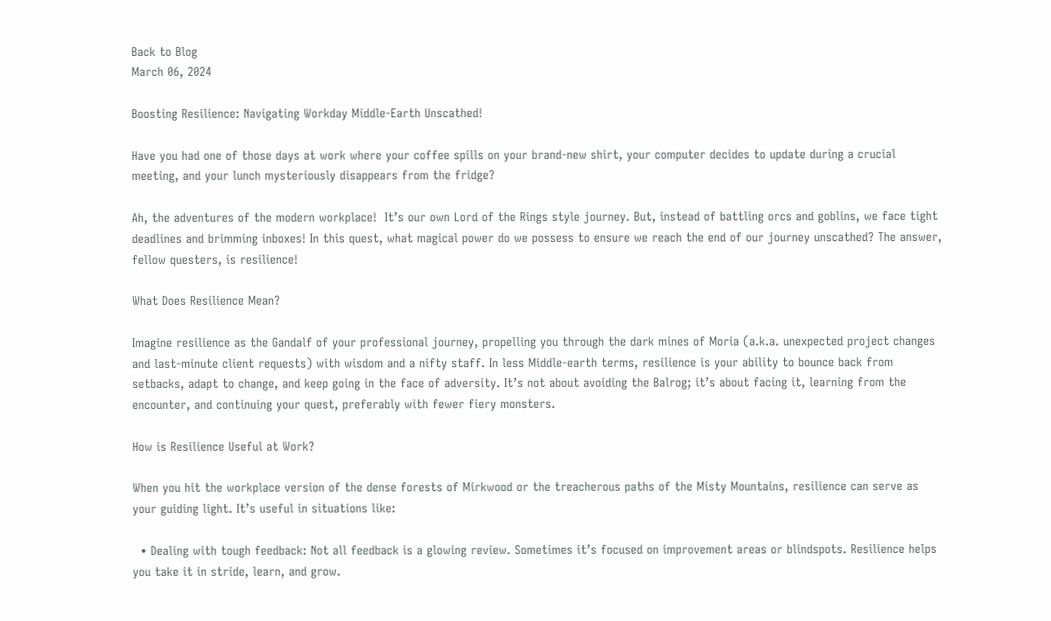Back to Blog
March 06, 2024

Boosting Resilience: Navigating Workday Middle-Earth Unscathed!

Have you had one of those days at work where your coffee spills on your brand-new shirt, your computer decides to update during a crucial meeting, and your lunch mysteriously disappears from the fridge?

Ah, the adventures of the modern workplace!  It’s our own Lord of the Rings style journey. But, instead of battling orcs and goblins, we face tight deadlines and brimming inboxes! In this quest, what magical power do we possess to ensure we reach the end of our journey unscathed? The answer, fellow questers, is resilience!

What Does Resilience Mean?

Imagine resilience as the Gandalf of your professional journey, propelling you through the dark mines of Moria (a.k.a. unexpected project changes and last-minute client requests) with wisdom and a nifty staff. In less Middle-earth terms, resilience is your ability to bounce back from setbacks, adapt to change, and keep going in the face of adversity. It’s not about avoiding the Balrog; it’s about facing it, learning from the encounter, and continuing your quest, preferably with fewer fiery monsters.

How is Resilience Useful at Work?

When you hit the workplace version of the dense forests of Mirkwood or the treacherous paths of the Misty Mountains, resilience can serve as your guiding light. It’s useful in situations like:

  • Dealing with tough feedback: Not all feedback is a glowing review. Sometimes it’s focused on improvement areas or blindspots. Resilience helps you take it in stride, learn, and grow.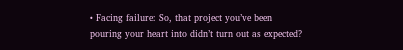• Facing failure: So, that project you’ve been pouring your heart into didn’t turn out as expected?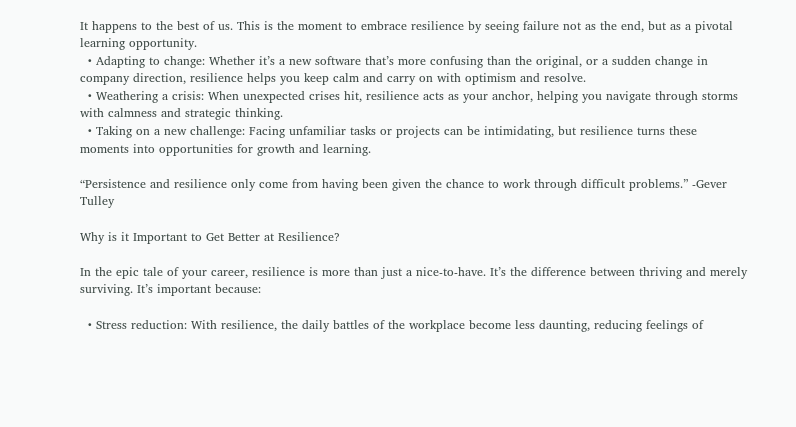It happens to the best of us. This is the moment to embrace resilience by seeing failure not as the end, but as a pivotal learning opportunity.
  • Adapting to change: Whether it’s a new software that’s more confusing than the original, or a sudden change in company direction, resilience helps you keep calm and carry on with optimism and resolve.
  • Weathering a crisis: When unexpected crises hit, resilience acts as your anchor, helping you navigate through storms with calmness and strategic thinking.
  • Taking on a new challenge: Facing unfamiliar tasks or projects can be intimidating, but resilience turns these moments into opportunities for growth and learning.

“Persistence and resilience only come from having been given the chance to work through difficult problems.” -Gever Tulley

Why is it Important to Get Better at Resilience?

In the epic tale of your career, resilience is more than just a nice-to-have. It’s the difference between thriving and merely surviving. It’s important because:

  • Stress reduction: With resilience, the daily battles of the workplace become less daunting, reducing feelings of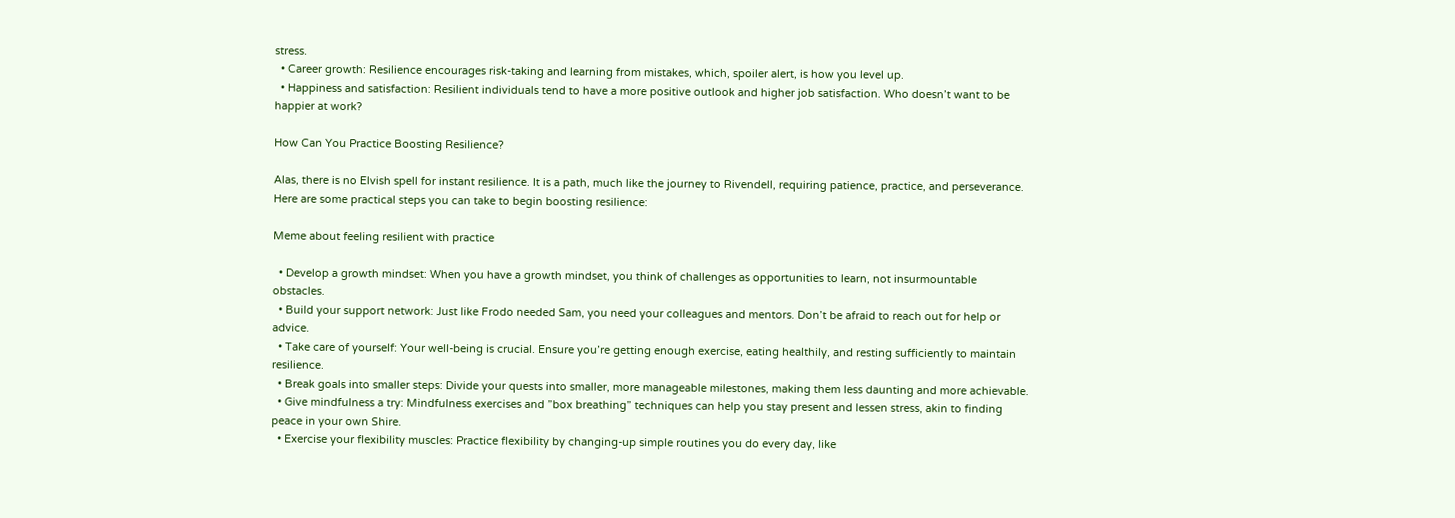stress.
  • Career growth: Resilience encourages risk-taking and learning from mistakes, which, spoiler alert, is how you level up.
  • Happiness and satisfaction: Resilient individuals tend to have a more positive outlook and higher job satisfaction. Who doesn’t want to be happier at work?

How Can You Practice Boosting Resilience?

Alas, there is no Elvish spell for instant resilience. It is a path, much like the journey to Rivendell, requiring patience, practice, and perseverance. Here are some practical steps you can take to begin boosting resilience:

Meme about feeling resilient with practice

  • Develop a growth mindset: When you have a growth mindset, you think of challenges as opportunities to learn, not insurmountable obstacles.
  • Build your support network: Just like Frodo needed Sam, you need your colleagues and mentors. Don’t be afraid to reach out for help or advice.
  • Take care of yourself: Your well-being is crucial. Ensure you’re getting enough exercise, eating healthily, and resting sufficiently to maintain resilience.
  • Break goals into smaller steps: Divide your quests into smaller, more manageable milestones, making them less daunting and more achievable.
  • Give mindfulness a try: Mindfulness exercises and ”box breathing” techniques can help you stay present and lessen stress, akin to finding peace in your own Shire.
  • Exercise your flexibility muscles: Practice flexibility by changing-up simple routines you do every day, like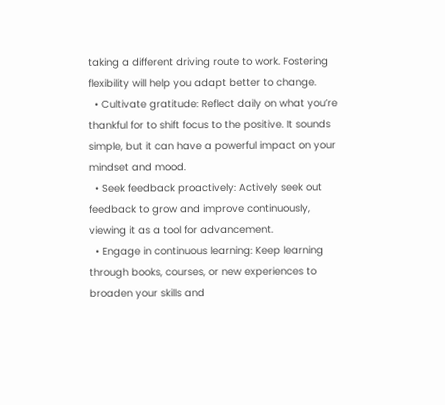taking a different driving route to work. Fostering flexibility will help you adapt better to change.
  • Cultivate gratitude: Reflect daily on what you’re thankful for to shift focus to the positive. It sounds simple, but it can have a powerful impact on your mindset and mood.
  • Seek feedback proactively: Actively seek out feedback to grow and improve continuously, viewing it as a tool for advancement.
  • Engage in continuous learning: Keep learning through books, courses, or new experiences to broaden your skills and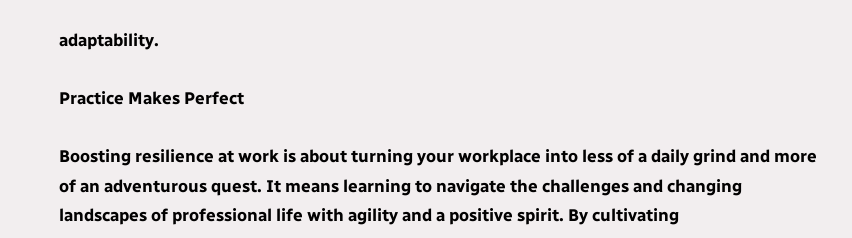adaptability.

Practice Makes Perfect

Boosting resilience at work is about turning your workplace into less of a daily grind and more of an adventurous quest. It means learning to navigate the challenges and changing landscapes of professional life with agility and a positive spirit. By cultivating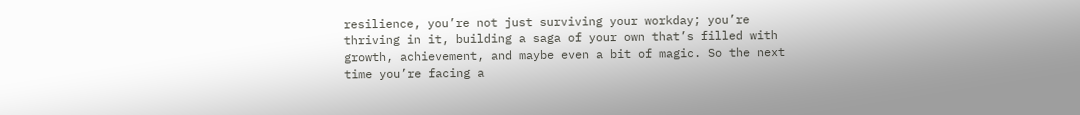resilience, you’re not just surviving your workday; you’re thriving in it, building a saga of your own that’s filled with growth, achievement, and maybe even a bit of magic. So the next time you’re facing a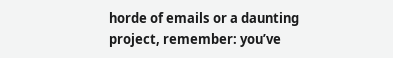horde of emails or a daunting project, remember: you’ve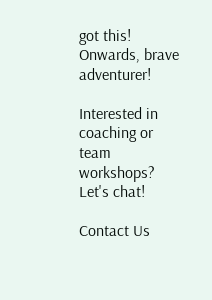got this! Onwards, brave adventurer!

Interested in coaching or team workshops? Let's chat!

Contact Us